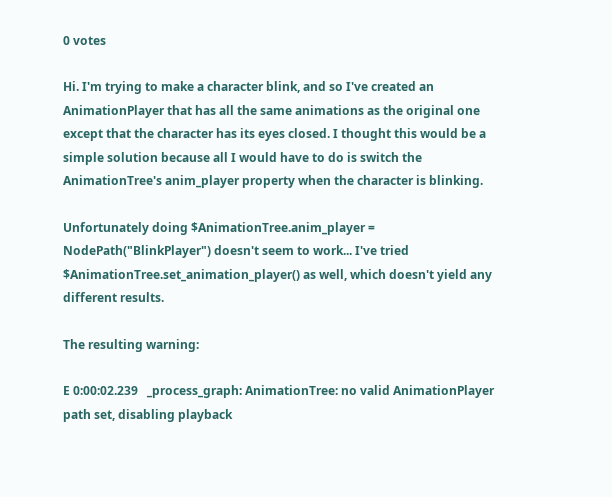0 votes

Hi. I'm trying to make a character blink, and so I've created an AnimationPlayer that has all the same animations as the original one except that the character has its eyes closed. I thought this would be a simple solution because all I would have to do is switch the AnimationTree's anim_player property when the character is blinking.

Unfortunately doing $AnimationTree.anim_player = NodePath("BlinkPlayer") doesn't seem to work... I've tried $AnimationTree.set_animation_player() as well, which doesn't yield any different results.

The resulting warning:

E 0:00:02.239   _process_graph: AnimationTree: no valid AnimationPlayer path set, disabling playback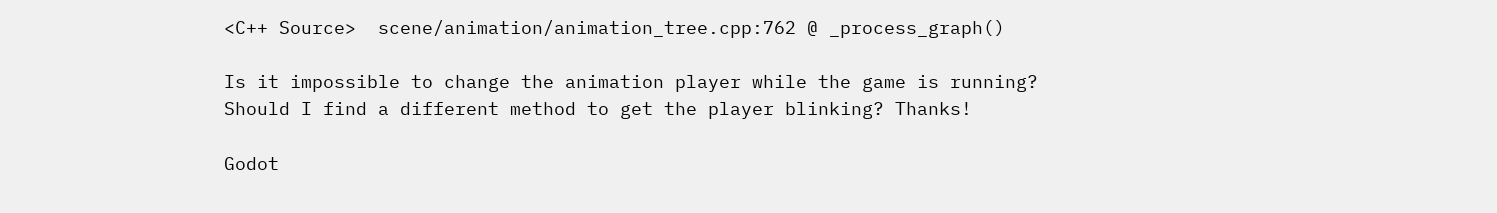<C++ Source>  scene/animation/animation_tree.cpp:762 @ _process_graph()

Is it impossible to change the animation player while the game is running? Should I find a different method to get the player blinking? Thanks!

Godot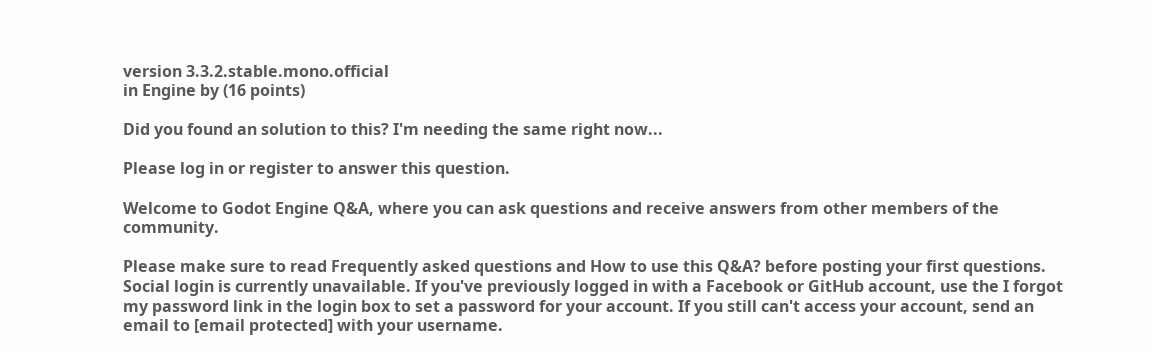version 3.3.2.stable.mono.official
in Engine by (16 points)

Did you found an solution to this? I'm needing the same right now...

Please log in or register to answer this question.

Welcome to Godot Engine Q&A, where you can ask questions and receive answers from other members of the community.

Please make sure to read Frequently asked questions and How to use this Q&A? before posting your first questions.
Social login is currently unavailable. If you've previously logged in with a Facebook or GitHub account, use the I forgot my password link in the login box to set a password for your account. If you still can't access your account, send an email to [email protected] with your username.